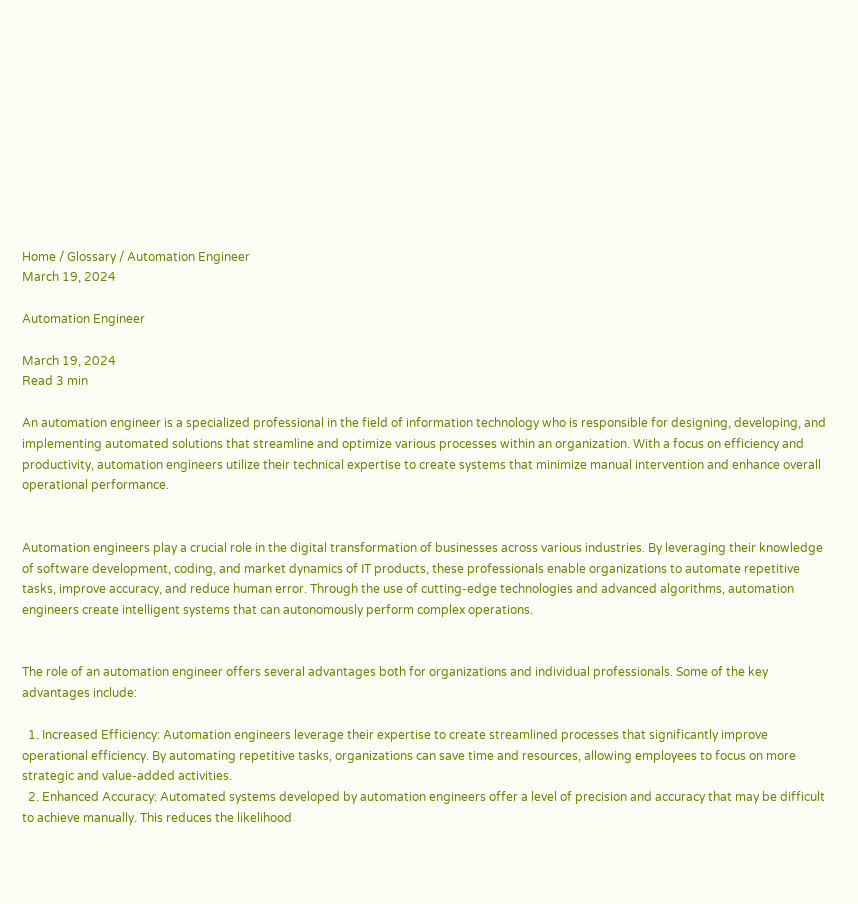Home / Glossary / Automation Engineer
March 19, 2024

Automation Engineer

March 19, 2024
Read 3 min

An automation engineer is a specialized professional in the field of information technology who is responsible for designing, developing, and implementing automated solutions that streamline and optimize various processes within an organization. With a focus on efficiency and productivity, automation engineers utilize their technical expertise to create systems that minimize manual intervention and enhance overall operational performance.


Automation engineers play a crucial role in the digital transformation of businesses across various industries. By leveraging their knowledge of software development, coding, and market dynamics of IT products, these professionals enable organizations to automate repetitive tasks, improve accuracy, and reduce human error. Through the use of cutting-edge technologies and advanced algorithms, automation engineers create intelligent systems that can autonomously perform complex operations.


The role of an automation engineer offers several advantages both for organizations and individual professionals. Some of the key advantages include:

  1. Increased Efficiency: Automation engineers leverage their expertise to create streamlined processes that significantly improve operational efficiency. By automating repetitive tasks, organizations can save time and resources, allowing employees to focus on more strategic and value-added activities.
  2. Enhanced Accuracy: Automated systems developed by automation engineers offer a level of precision and accuracy that may be difficult to achieve manually. This reduces the likelihood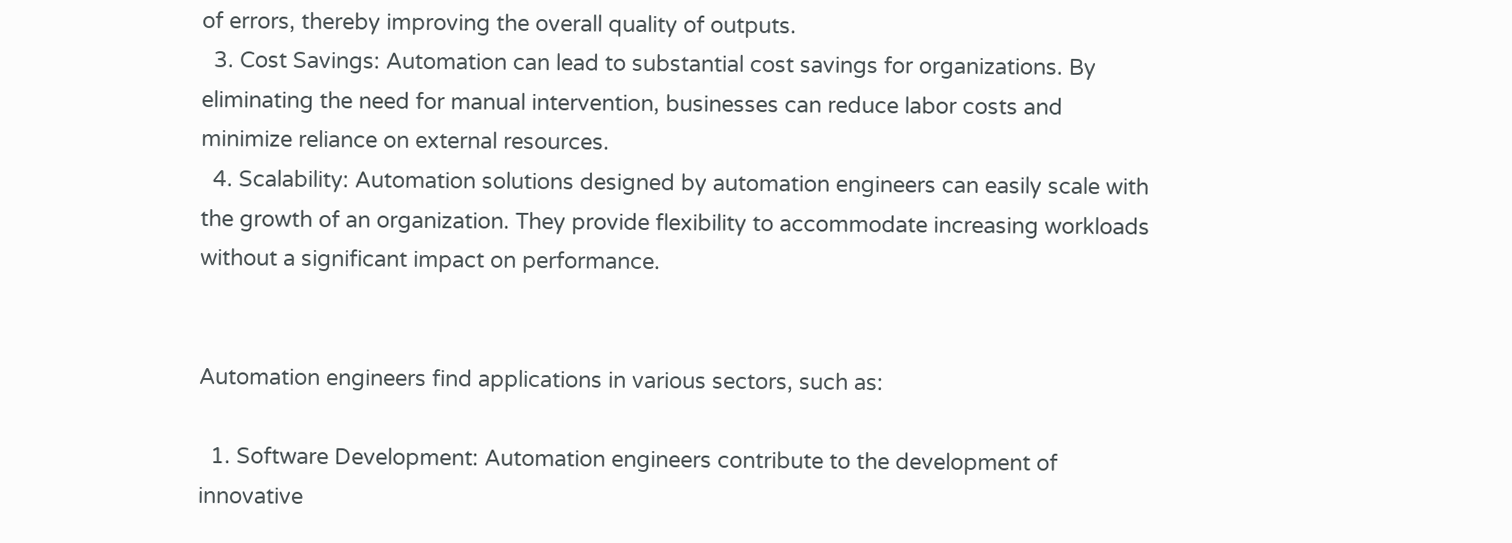of errors, thereby improving the overall quality of outputs.
  3. Cost Savings: Automation can lead to substantial cost savings for organizations. By eliminating the need for manual intervention, businesses can reduce labor costs and minimize reliance on external resources.
  4. Scalability: Automation solutions designed by automation engineers can easily scale with the growth of an organization. They provide flexibility to accommodate increasing workloads without a significant impact on performance.


Automation engineers find applications in various sectors, such as:

  1. Software Development: Automation engineers contribute to the development of innovative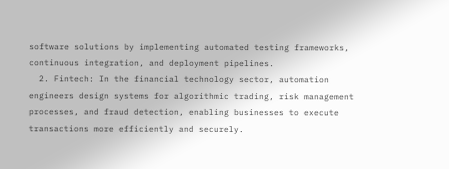software solutions by implementing automated testing frameworks, continuous integration, and deployment pipelines.
  2. Fintech: In the financial technology sector, automation engineers design systems for algorithmic trading, risk management processes, and fraud detection, enabling businesses to execute transactions more efficiently and securely.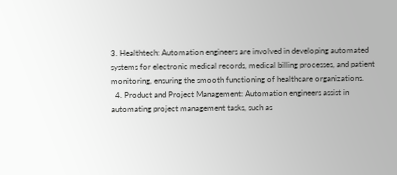3. Healthtech: Automation engineers are involved in developing automated systems for electronic medical records, medical billing processes, and patient monitoring, ensuring the smooth functioning of healthcare organizations.
  4. Product and Project Management: Automation engineers assist in automating project management tasks, such as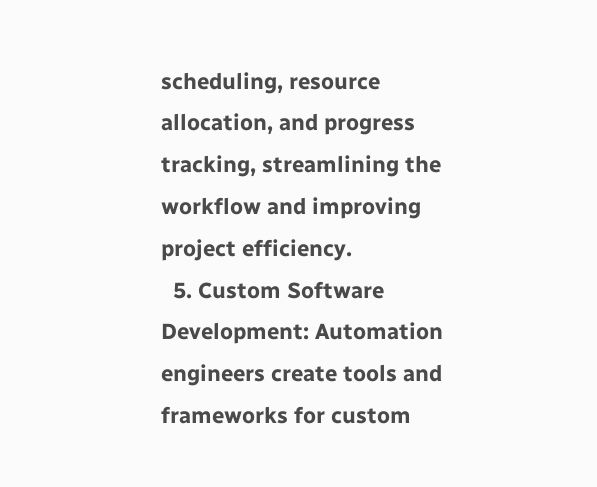scheduling, resource allocation, and progress tracking, streamlining the workflow and improving project efficiency.
  5. Custom Software Development: Automation engineers create tools and frameworks for custom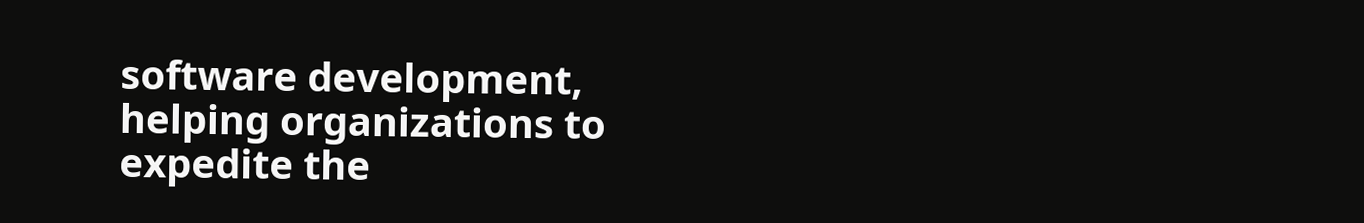software development, helping organizations to expedite the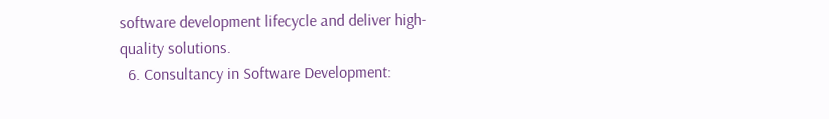software development lifecycle and deliver high-quality solutions.
  6. Consultancy in Software Development: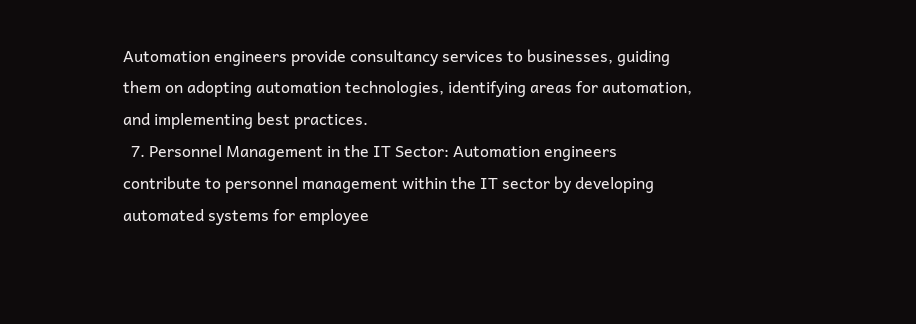Automation engineers provide consultancy services to businesses, guiding them on adopting automation technologies, identifying areas for automation, and implementing best practices.
  7. Personnel Management in the IT Sector: Automation engineers contribute to personnel management within the IT sector by developing automated systems for employee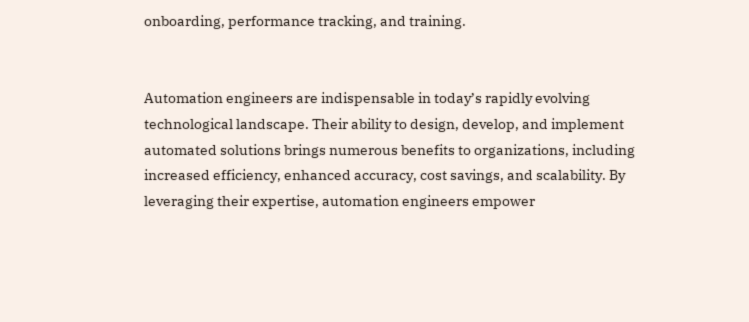onboarding, performance tracking, and training.


Automation engineers are indispensable in today’s rapidly evolving technological landscape. Their ability to design, develop, and implement automated solutions brings numerous benefits to organizations, including increased efficiency, enhanced accuracy, cost savings, and scalability. By leveraging their expertise, automation engineers empower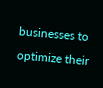businesses to optimize their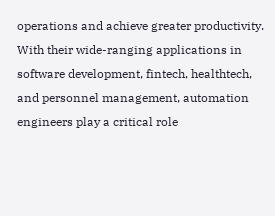operations and achieve greater productivity. With their wide-ranging applications in software development, fintech, healthtech, and personnel management, automation engineers play a critical role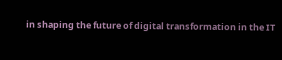in shaping the future of digital transformation in the IT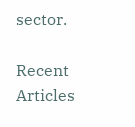sector.

Recent Articles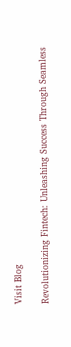Visit Blog

Revolutionizing Fintech: Unleashing Success Through Seamless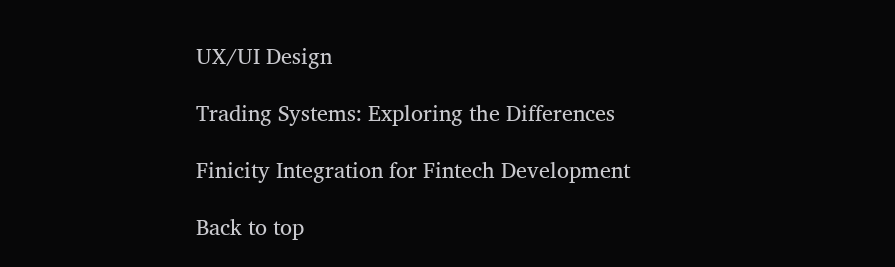UX/UI Design

Trading Systems: Exploring the Differences

Finicity Integration for Fintech Development

Back to top